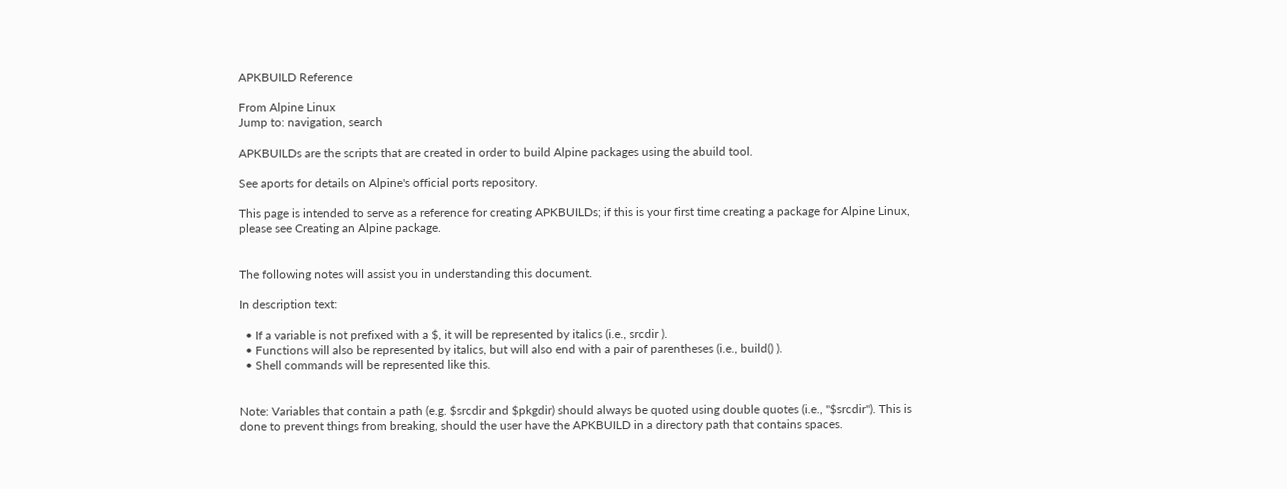APKBUILD Reference

From Alpine Linux
Jump to: navigation, search

APKBUILDs are the scripts that are created in order to build Alpine packages using the abuild tool.

See aports for details on Alpine's official ports repository.

This page is intended to serve as a reference for creating APKBUILDs; if this is your first time creating a package for Alpine Linux, please see Creating an Alpine package.


The following notes will assist you in understanding this document.

In description text:

  • If a variable is not prefixed with a $, it will be represented by italics (i.e., srcdir ).
  • Functions will also be represented by italics, but will also end with a pair of parentheses (i.e., build() ).
  • Shell commands will be represented like this.


Note: Variables that contain a path (e.g. $srcdir and $pkgdir) should always be quoted using double quotes (i.e., "$srcdir"). This is done to prevent things from breaking, should the user have the APKBUILD in a directory path that contains spaces.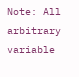Note: All arbitrary variable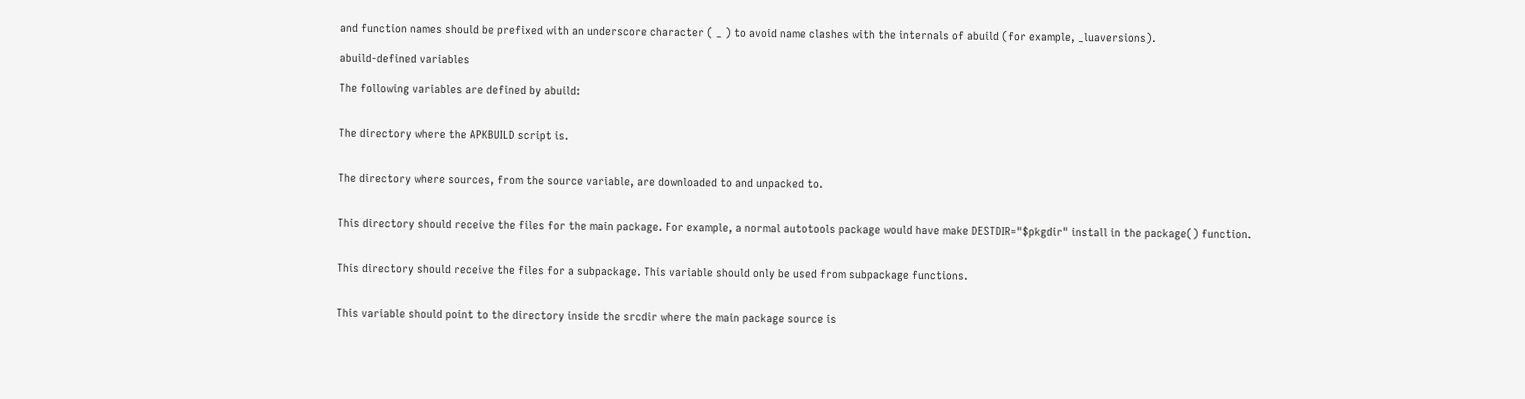and function names should be prefixed with an underscore character ( _ ) to avoid name clashes with the internals of abuild (for example, _luaversions).

abuild-defined variables

The following variables are defined by abuild:


The directory where the APKBUILD script is.


The directory where sources, from the source variable, are downloaded to and unpacked to.


This directory should receive the files for the main package. For example, a normal autotools package would have make DESTDIR="$pkgdir" install in the package() function.


This directory should receive the files for a subpackage. This variable should only be used from subpackage functions.


This variable should point to the directory inside the srcdir where the main package source is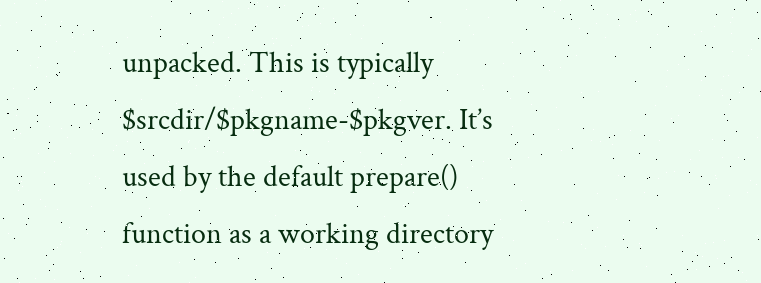unpacked. This is typically $srcdir/$pkgname-$pkgver. It’s used by the default prepare() function as a working directory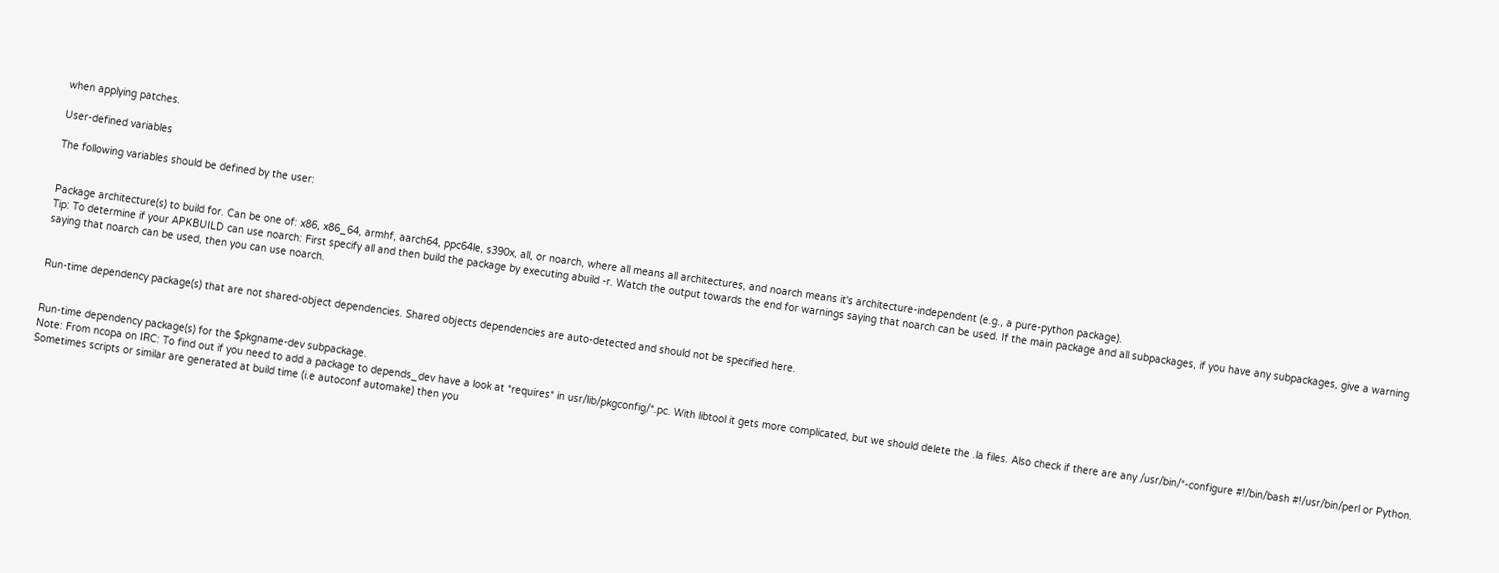when applying patches.

User-defined variables

The following variables should be defined by the user:


Package architecture(s) to build for. Can be one of: x86, x86_64, armhf, aarch64, ppc64le, s390x, all, or noarch, where all means all architectures, and noarch means it's architecture-independent (e.g., a pure-python package).
Tip: To determine if your APKBUILD can use noarch: First specify all and then build the package by executing abuild -r. Watch the output towards the end for warnings saying that noarch can be used. If the main package and all subpackages, if you have any subpackages, give a warning saying that noarch can be used, then you can use noarch.


Run-time dependency package(s) that are not shared-object dependencies. Shared objects dependencies are auto-detected and should not be specified here.


Run-time dependency package(s) for the $pkgname-dev subpackage.
Note: From ncopa on IRC: To find out if you need to add a package to depends_dev have a look at *requires* in usr/lib/pkgconfig/*.pc. With libtool it gets more complicated, but we should delete the .la files. Also check if there are any /usr/bin/*-configure #!/bin/bash #!/usr/bin/perl or Python. Sometimes scripts or similar are generated at build time (i.e autoconf automake) then you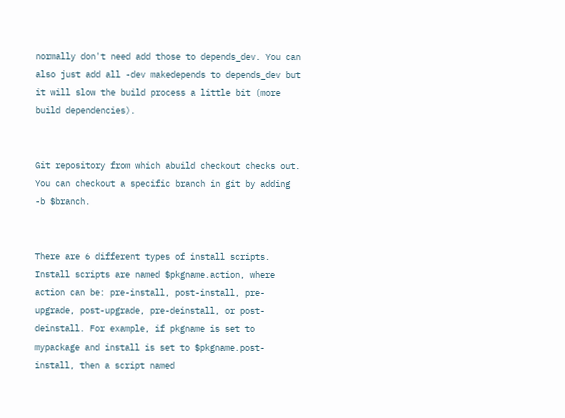normally don't need add those to depends_dev. You can also just add all -dev makedepends to depends_dev but it will slow the build process a little bit (more build dependencies).


Git repository from which abuild checkout checks out. You can checkout a specific branch in git by adding -b $branch.


There are 6 different types of install scripts. Install scripts are named $pkgname.action, where action can be: pre-install, post-install, pre-upgrade, post-upgrade, pre-deinstall, or post-deinstall. For example, if pkgname is set to mypackage and install is set to $pkgname.post-install, then a script named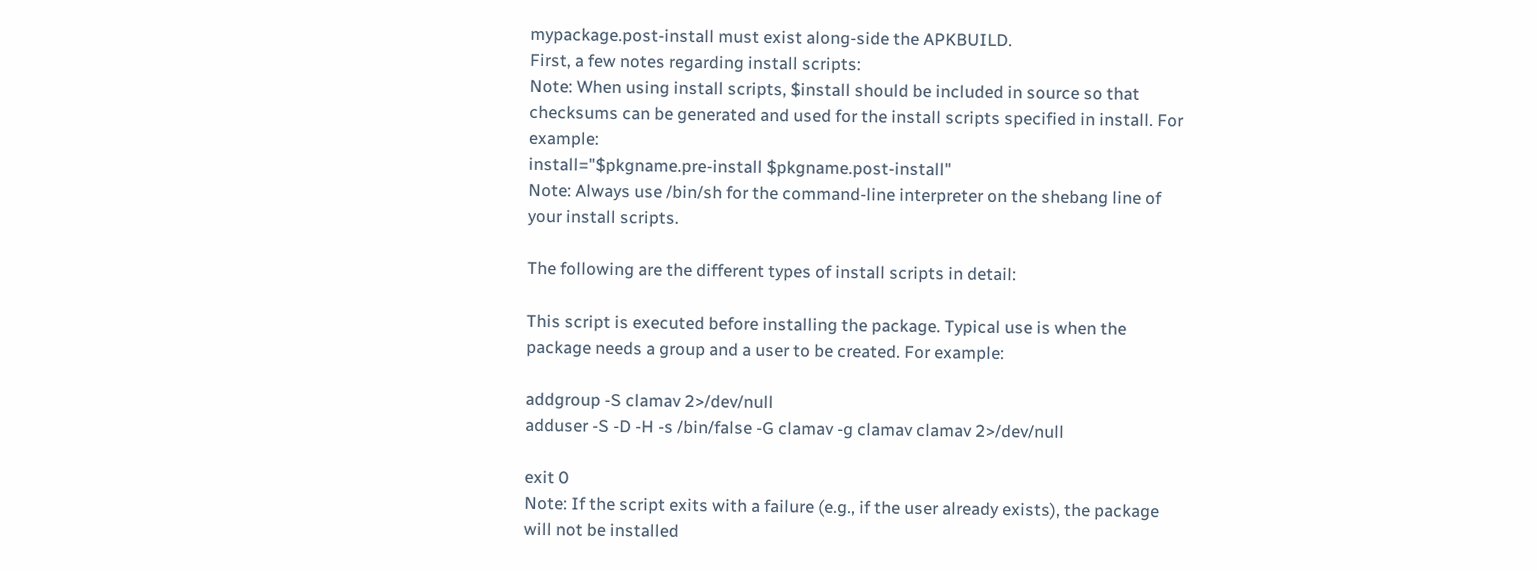mypackage.post-install must exist along-side the APKBUILD.
First, a few notes regarding install scripts:
Note: When using install scripts, $install should be included in source so that checksums can be generated and used for the install scripts specified in install. For example:
install="$pkgname.pre-install $pkgname.post-install"
Note: Always use /bin/sh for the command-line interpreter on the shebang line of your install scripts.

The following are the different types of install scripts in detail:

This script is executed before installing the package. Typical use is when the package needs a group and a user to be created. For example:

addgroup -S clamav 2>/dev/null
adduser -S -D -H -s /bin/false -G clamav -g clamav clamav 2>/dev/null

exit 0
Note: If the script exits with a failure (e.g., if the user already exists), the package will not be installed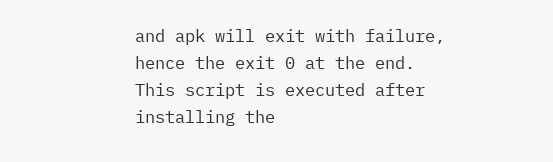and apk will exit with failure, hence the exit 0 at the end.
This script is executed after installing the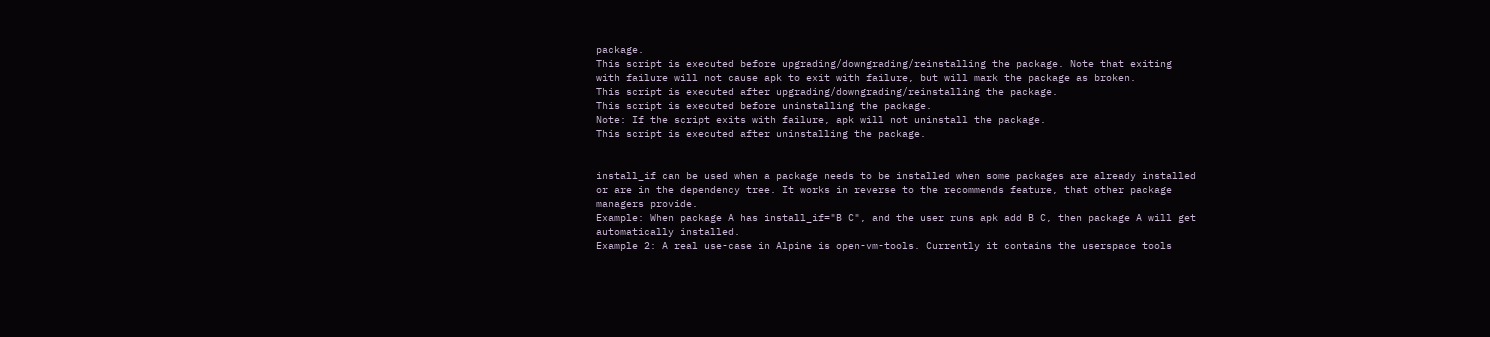package.
This script is executed before upgrading/downgrading/reinstalling the package. Note that exiting with failure will not cause apk to exit with failure, but will mark the package as broken.
This script is executed after upgrading/downgrading/reinstalling the package.
This script is executed before uninstalling the package.
Note: If the script exits with failure, apk will not uninstall the package.
This script is executed after uninstalling the package.


install_if can be used when a package needs to be installed when some packages are already installed or are in the dependency tree. It works in reverse to the recommends feature, that other package managers provide.
Example: When package A has install_if="B C", and the user runs apk add B C, then package A will get automatically installed.
Example 2: A real use-case in Alpine is open-vm-tools. Currently it contains the userspace tools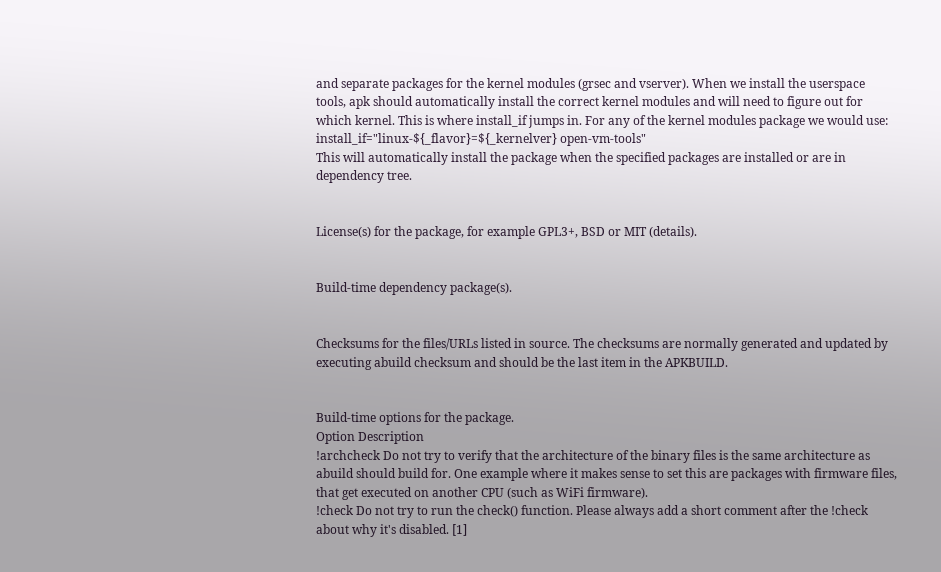and separate packages for the kernel modules (grsec and vserver). When we install the userspace tools, apk should automatically install the correct kernel modules and will need to figure out for which kernel. This is where install_if jumps in. For any of the kernel modules package we would use:
install_if="linux-${_flavor}=${_kernelver} open-vm-tools"
This will automatically install the package when the specified packages are installed or are in dependency tree.


License(s) for the package, for example GPL3+, BSD or MIT (details).


Build-time dependency package(s).


Checksums for the files/URLs listed in source. The checksums are normally generated and updated by executing abuild checksum and should be the last item in the APKBUILD.


Build-time options for the package.
Option Description
!archcheck Do not try to verify that the architecture of the binary files is the same architecture as abuild should build for. One example where it makes sense to set this are packages with firmware files, that get executed on another CPU (such as WiFi firmware).
!check Do not try to run the check() function. Please always add a short comment after the !check about why it's disabled. [1]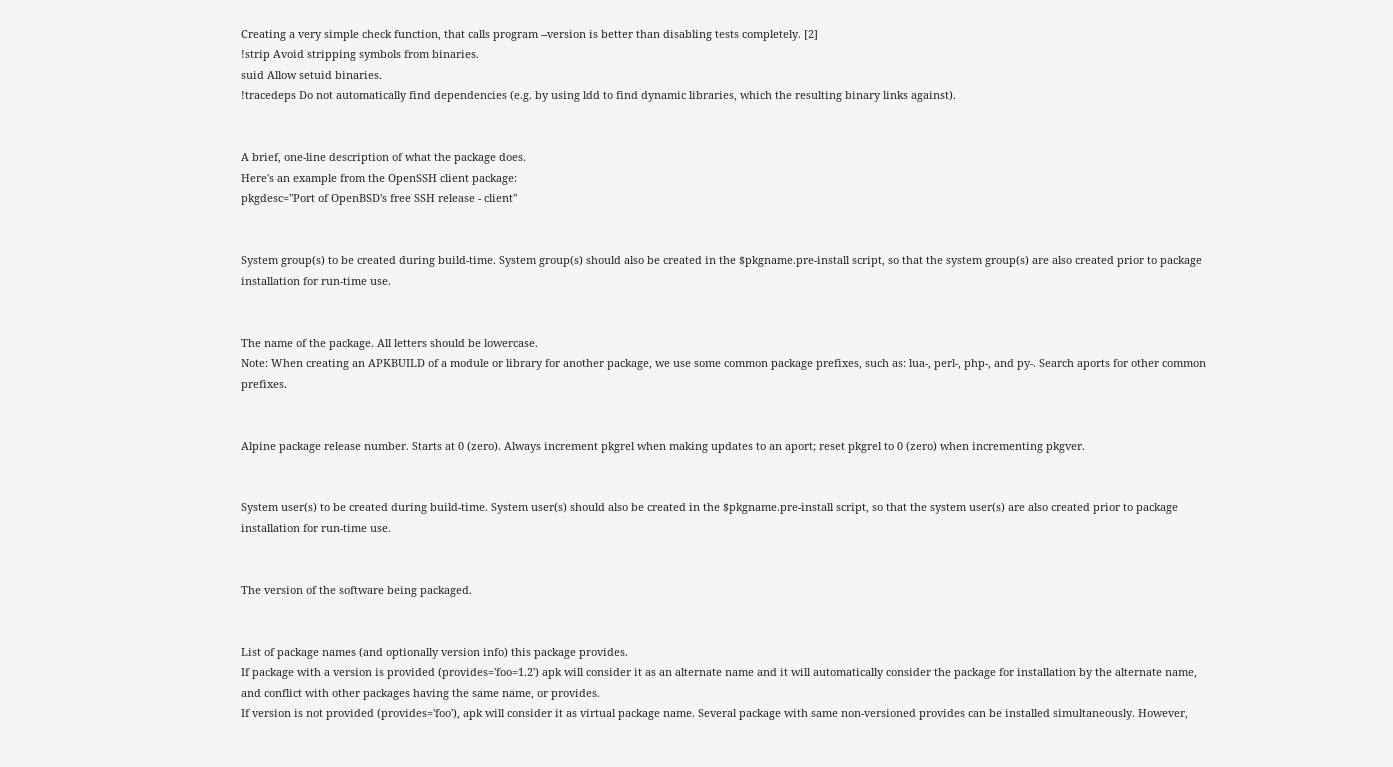Creating a very simple check function, that calls program --version is better than disabling tests completely. [2]
!strip Avoid stripping symbols from binaries.
suid Allow setuid binaries.
!tracedeps Do not automatically find dependencies (e.g. by using ldd to find dynamic libraries, which the resulting binary links against).


A brief, one-line description of what the package does.
Here's an example from the OpenSSH client package:
pkgdesc="Port of OpenBSD's free SSH release - client"


System group(s) to be created during build-time. System group(s) should also be created in the $pkgname.pre-install script, so that the system group(s) are also created prior to package installation for run-time use.


The name of the package. All letters should be lowercase.
Note: When creating an APKBUILD of a module or library for another package, we use some common package prefixes, such as: lua-, perl-, php-, and py-. Search aports for other common prefixes.


Alpine package release number. Starts at 0 (zero). Always increment pkgrel when making updates to an aport; reset pkgrel to 0 (zero) when incrementing pkgver.


System user(s) to be created during build-time. System user(s) should also be created in the $pkgname.pre-install script, so that the system user(s) are also created prior to package installation for run-time use.


The version of the software being packaged.


List of package names (and optionally version info) this package provides.
If package with a version is provided (provides='foo=1.2') apk will consider it as an alternate name and it will automatically consider the package for installation by the alternate name, and conflict with other packages having the same name, or provides.
If version is not provided (provides='foo'), apk will consider it as virtual package name. Several package with same non-versioned provides can be installed simultaneously. However,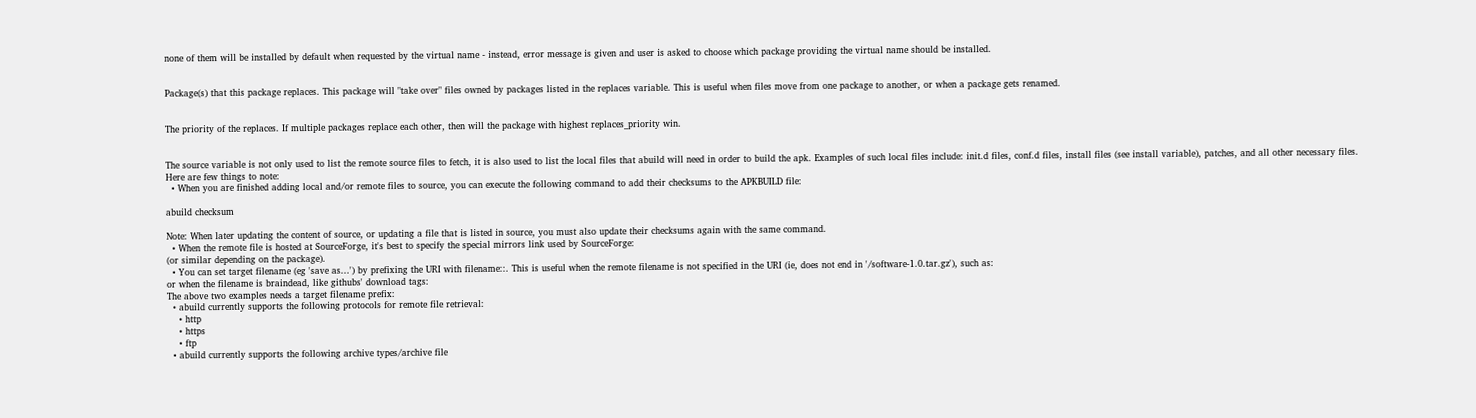none of them will be installed by default when requested by the virtual name - instead, error message is given and user is asked to choose which package providing the virtual name should be installed.


Package(s) that this package replaces. This package will "take over" files owned by packages listed in the replaces variable. This is useful when files move from one package to another, or when a package gets renamed.


The priority of the replaces. If multiple packages replace each other, then will the package with highest replaces_priority win.


The source variable is not only used to list the remote source files to fetch, it is also used to list the local files that abuild will need in order to build the apk. Examples of such local files include: init.d files, conf.d files, install files (see install variable), patches, and all other necessary files.
Here are few things to note:
  • When you are finished adding local and/or remote files to source, you can execute the following command to add their checksums to the APKBUILD file:

abuild checksum

Note: When later updating the content of source, or updating a file that is listed in source, you must also update their checksums again with the same command.
  • When the remote file is hosted at SourceForge, it's best to specify the special mirrors link used by SourceForge:
(or similar depending on the package).
  • You can set target filename (eg 'save as...') by prefixing the URI with filename::. This is useful when the remote filename is not specified in the URI (ie, does not end in '/software-1.0.tar.gz'), such as:
or when the filename is braindead, like githubs' download tags:
The above two examples needs a target filename prefix:
  • abuild currently supports the following protocols for remote file retrieval:
    • http
    • https
    • ftp
  • abuild currently supports the following archive types/archive file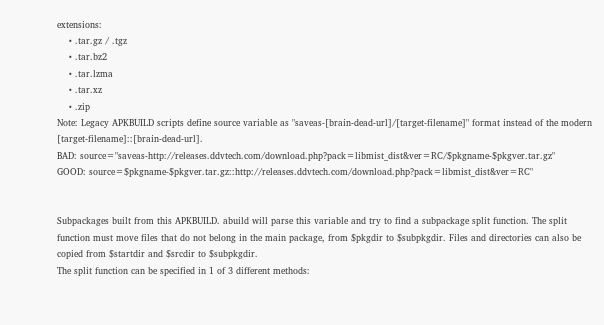extensions:
    • .tar.gz / .tgz
    • .tar.bz2
    • .tar.lzma
    • .tar.xz
    • .zip
Note: Legacy APKBUILD scripts define source variable as "saveas-[brain-dead-url]/[target-filename]" format instead of the modern [target-filename]::[brain-dead-url].
BAD: source="saveas-http://releases.ddvtech.com/download.php?pack=libmist_dist&ver=RC/$pkgname-$pkgver.tar.gz"
GOOD: source=$pkgname-$pkgver.tar.gz::http://releases.ddvtech.com/download.php?pack=libmist_dist&ver=RC"


Subpackages built from this APKBUILD. abuild will parse this variable and try to find a subpackage split function. The split function must move files that do not belong in the main package, from $pkgdir to $subpkgdir. Files and directories can also be copied from $startdir and $srcdir to $subpkgdir.
The split function can be specified in 1 of 3 different methods: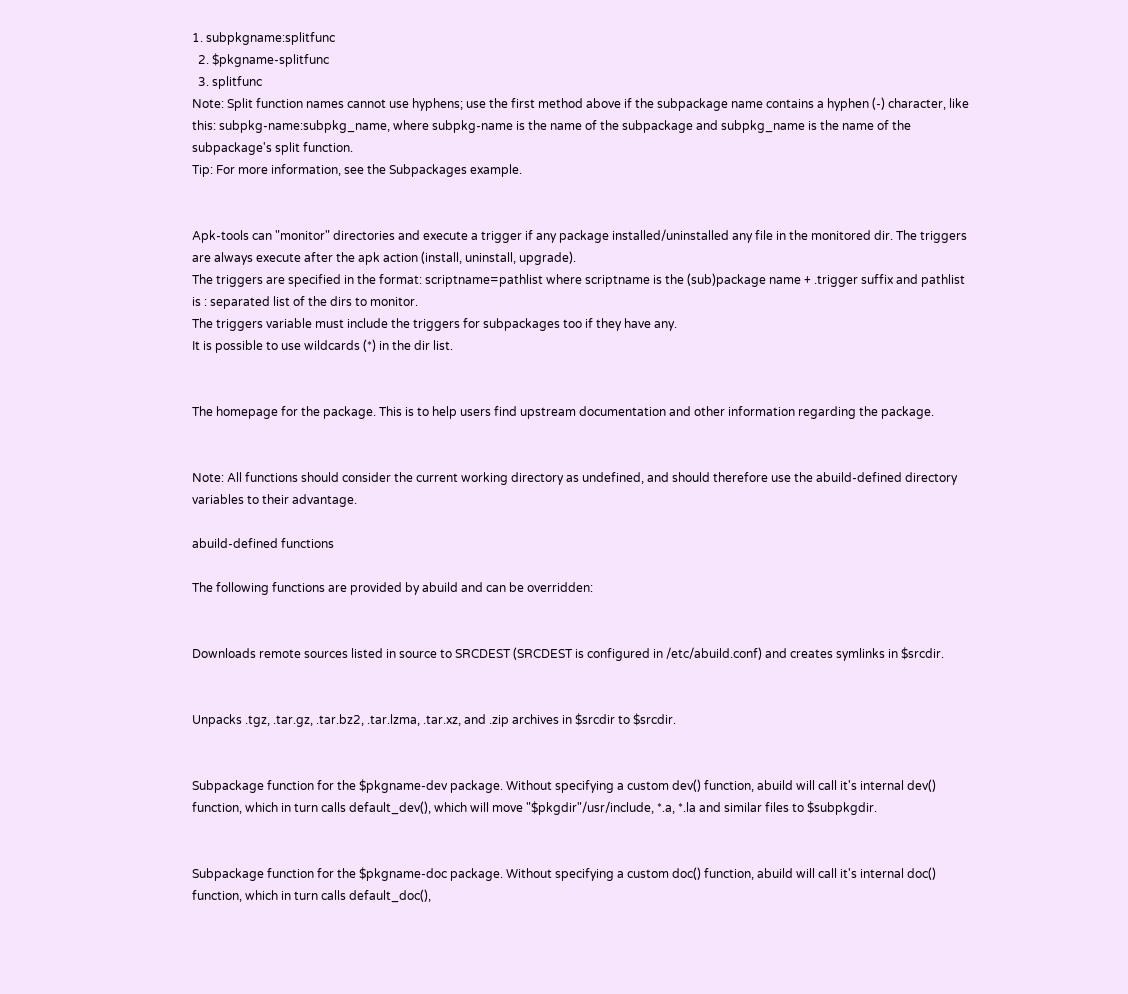1. subpkgname:splitfunc
  2. $pkgname-splitfunc
  3. splitfunc
Note: Split function names cannot use hyphens; use the first method above if the subpackage name contains a hyphen (-) character, like this: subpkg-name:subpkg_name, where subpkg-name is the name of the subpackage and subpkg_name is the name of the subpackage's split function.
Tip: For more information, see the Subpackages example.


Apk-tools can "monitor" directories and execute a trigger if any package installed/uninstalled any file in the monitored dir. The triggers are always execute after the apk action (install, uninstall, upgrade).
The triggers are specified in the format: scriptname=pathlist where scriptname is the (sub)package name + .trigger suffix and pathlist is : separated list of the dirs to monitor.
The triggers variable must include the triggers for subpackages too if they have any.
It is possible to use wildcards (*) in the dir list.


The homepage for the package. This is to help users find upstream documentation and other information regarding the package.


Note: All functions should consider the current working directory as undefined, and should therefore use the abuild-defined directory variables to their advantage.

abuild-defined functions

The following functions are provided by abuild and can be overridden:


Downloads remote sources listed in source to SRCDEST (SRCDEST is configured in /etc/abuild.conf) and creates symlinks in $srcdir.


Unpacks .tgz, .tar.gz, .tar.bz2, .tar.lzma, .tar.xz, and .zip archives in $srcdir to $srcdir.


Subpackage function for the $pkgname-dev package. Without specifying a custom dev() function, abuild will call it's internal dev() function, which in turn calls default_dev(), which will move "$pkgdir"/usr/include, *.a, *.la and similar files to $subpkgdir.


Subpackage function for the $pkgname-doc package. Without specifying a custom doc() function, abuild will call it's internal doc() function, which in turn calls default_doc(),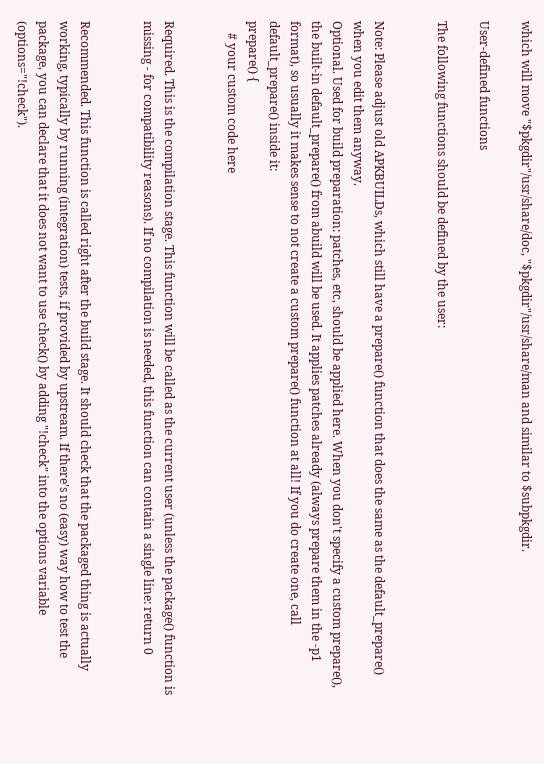which will move "$pkgdir"/usr/share/doc, "$pkgdir"/usr/share/man and similar to $subpkgdir.

User-defined functions

The following functions should be defined by the user:


Note: Please adjust old APKBUILDs, which still have a prepare() function that does the same as the default_prepare() when you edit them anyway.
Optional. Used for build preparation: patches, etc, should be applied here. When you don't specify a custom prepare(), the built-in default_prepare() from abuild will be used. It applies patches already (always prepare them in the -p1 format), so usually it makes sense to not create a custom prepare() function at all! If you do create one, call default_prepare() inside it:
prepare() {
    # your custom code here


Required. This is the compilation stage. This function will be called as the current user (unless the package() function is missing - for compatibility reasons). If no compilation is needed, this function can contain a single line: return 0


Recommended. This function is called right after the build stage. It should check that the packaged thing is actually working, typically by running (integration) tests, if provided by upstream. If there’s no (easy) way how to test the package, you can declare that it does not want to use check() by adding "!check" into the options variable (options="!check").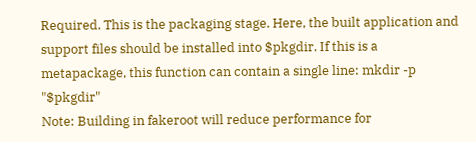Required. This is the packaging stage. Here, the built application and support files should be installed into $pkgdir. If this is a metapackage, this function can contain a single line: mkdir -p "$pkgdir"
Note: Building in fakeroot will reduce performance for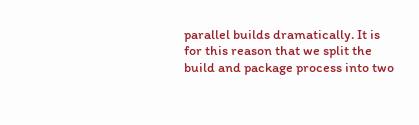parallel builds dramatically. It is for this reason that we split the build and package process into two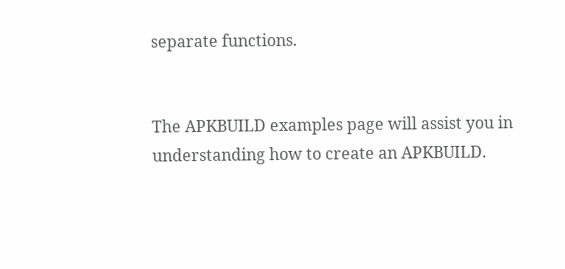separate functions.


The APKBUILD examples page will assist you in understanding how to create an APKBUILD.